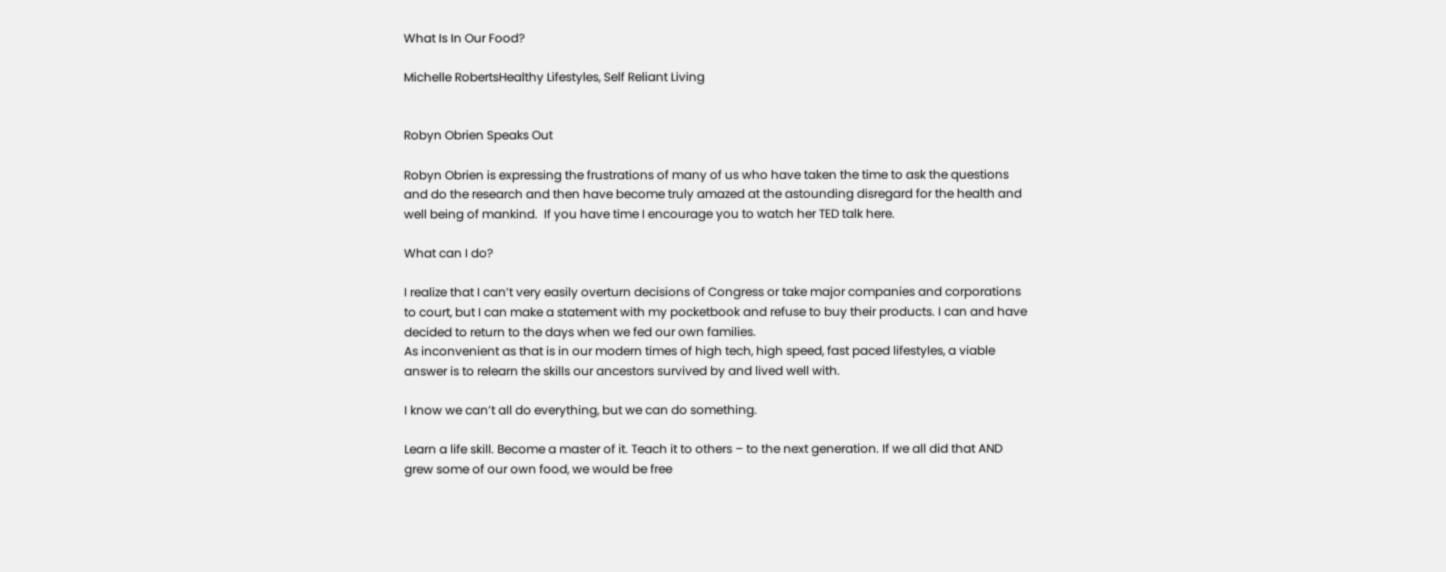What Is In Our Food?

Michelle RobertsHealthy Lifestyles, Self Reliant Living


Robyn Obrien Speaks Out

Robyn Obrien is expressing the frustrations of many of us who have taken the time to ask the questions and do the research and then have become truly amazed at the astounding disregard for the health and well being of mankind.  If you have time I encourage you to watch her TED talk here.

What can I do?

I realize that I can’t very easily overturn decisions of Congress or take major companies and corporations to court, but I can make a statement with my pocketbook and refuse to buy their products. I can and have decided to return to the days when we fed our own families.
As inconvenient as that is in our modern times of high tech, high speed, fast paced lifestyles, a viable answer is to relearn the skills our ancestors survived by and lived well with.

I know we can’t all do everything, but we can do something.

Learn a life skill. Become a master of it. Teach it to others – to the next generation. If we all did that AND grew some of our own food, we would be free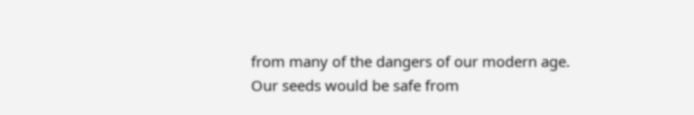from many of the dangers of our modern age. Our seeds would be safe from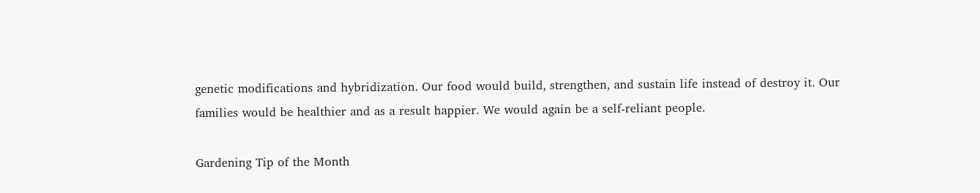genetic modifications and hybridization. Our food would build, strengthen, and sustain life instead of destroy it. Our families would be healthier and as a result happier. We would again be a self-reliant people.

Gardening Tip of the Month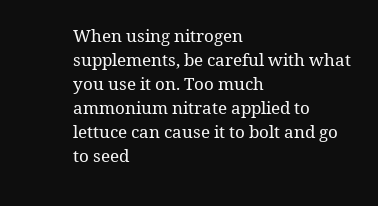When using nitrogen supplements, be careful with what you use it on. Too much ammonium nitrate applied to lettuce can cause it to bolt and go to seed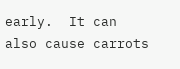early.  It can also cause carrots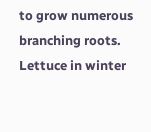to grow numerous branching roots.
Lettuce in winter